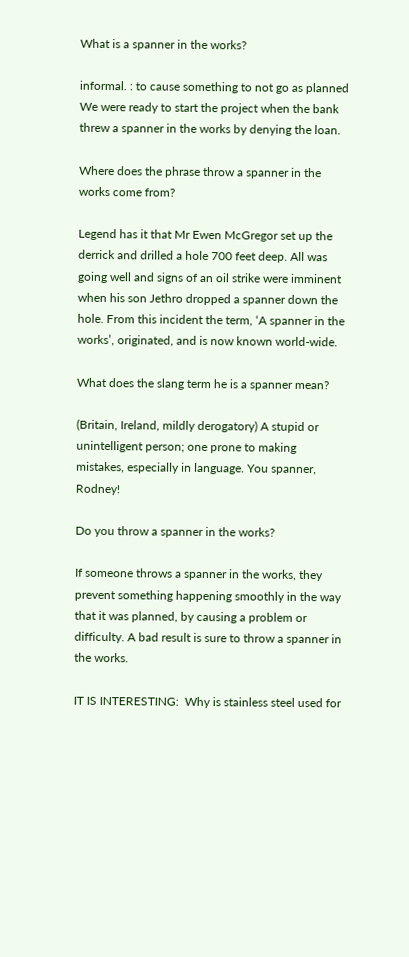What is a spanner in the works?

informal. : to cause something to not go as planned We were ready to start the project when the bank threw a spanner in the works by denying the loan.

Where does the phrase throw a spanner in the works come from?

Legend has it that Mr Ewen McGregor set up the derrick and drilled a hole 700 feet deep. All was going well and signs of an oil strike were imminent when his son Jethro dropped a spanner down the hole. From this incident the term, ‘A spanner in the works’, originated, and is now known world-wide.

What does the slang term he is a spanner mean?

(Britain, Ireland, mildly derogatory) A stupid or unintelligent person; one prone to making mistakes, especially in language. You spanner, Rodney!

Do you throw a spanner in the works?

If someone throws a spanner in the works, they prevent something happening smoothly in the way that it was planned, by causing a problem or difficulty. A bad result is sure to throw a spanner in the works.

IT IS INTERESTING:  Why is stainless steel used for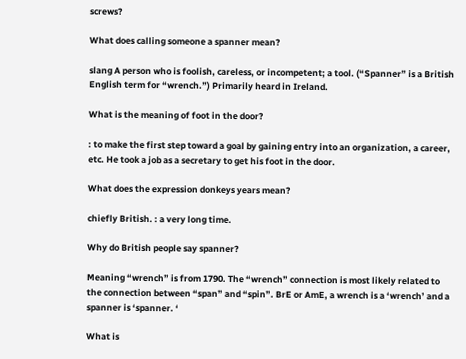screws?

What does calling someone a spanner mean?

slang A person who is foolish, careless, or incompetent; a tool. (“Spanner” is a British English term for “wrench.”) Primarily heard in Ireland.

What is the meaning of foot in the door?

: to make the first step toward a goal by gaining entry into an organization, a career, etc. He took a job as a secretary to get his foot in the door.

What does the expression donkeys years mean?

chiefly British. : a very long time.

Why do British people say spanner?

Meaning “wrench” is from 1790. The “wrench” connection is most likely related to the connection between “span” and “spin”. BrE or AmE, a wrench is a ‘wrench’ and a spanner is ‘spanner. ‘

What is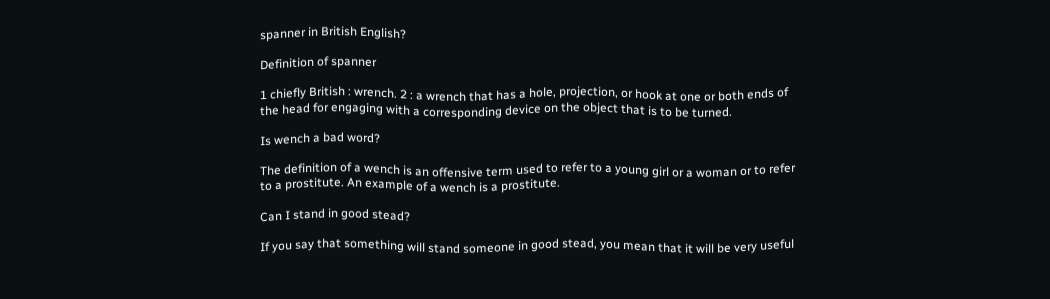spanner in British English?

Definition of spanner

1 chiefly British : wrench. 2 : a wrench that has a hole, projection, or hook at one or both ends of the head for engaging with a corresponding device on the object that is to be turned.

Is wench a bad word?

The definition of a wench is an offensive term used to refer to a young girl or a woman or to refer to a prostitute. An example of a wench is a prostitute.

Can I stand in good stead?

If you say that something will stand someone in good stead, you mean that it will be very useful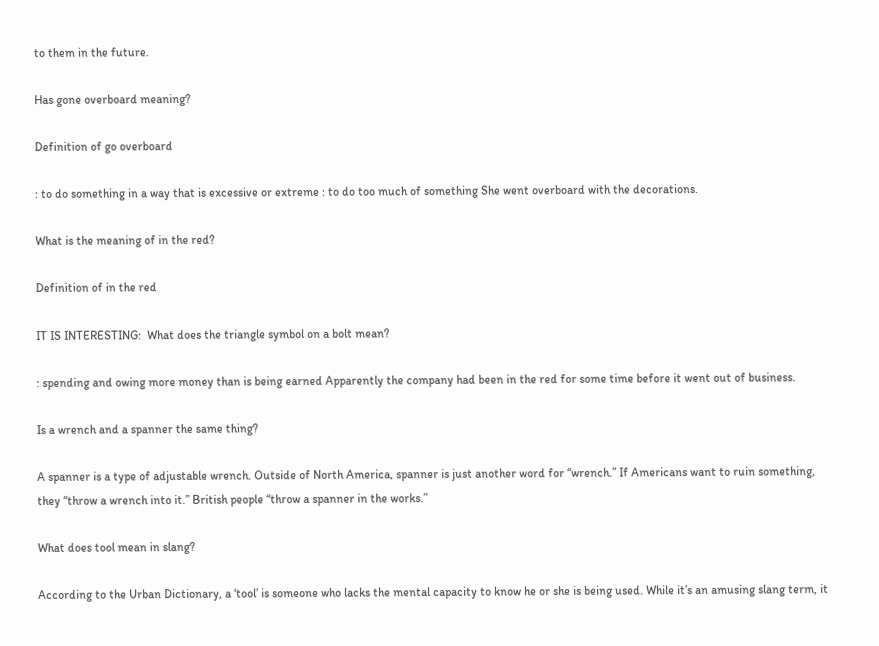to them in the future.

Has gone overboard meaning?

Definition of go overboard

: to do something in a way that is excessive or extreme : to do too much of something She went overboard with the decorations.

What is the meaning of in the red?

Definition of in the red

IT IS INTERESTING:  What does the triangle symbol on a bolt mean?

: spending and owing more money than is being earned Apparently the company had been in the red for some time before it went out of business.

Is a wrench and a spanner the same thing?

A spanner is a type of adjustable wrench. Outside of North America, spanner is just another word for “wrench.” If Americans want to ruin something, they “throw a wrench into it.” British people “throw a spanner in the works.”

What does tool mean in slang?

According to the Urban Dictionary, a ‘tool’ is someone who lacks the mental capacity to know he or she is being used. While it’s an amusing slang term, it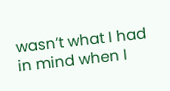wasn’t what I had in mind when I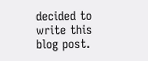decided to write this blog post.